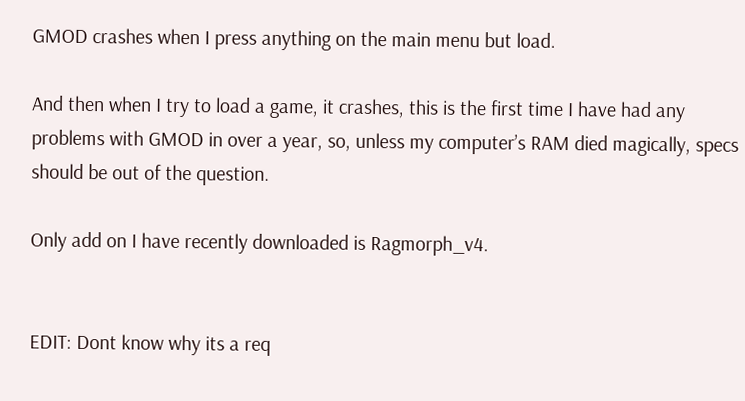GMOD crashes when I press anything on the main menu but load.

And then when I try to load a game, it crashes, this is the first time I have had any problems with GMOD in over a year, so, unless my computer’s RAM died magically, specs should be out of the question.

Only add on I have recently downloaded is Ragmorph_v4.


EDIT: Dont know why its a req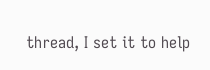thread, I set it to help